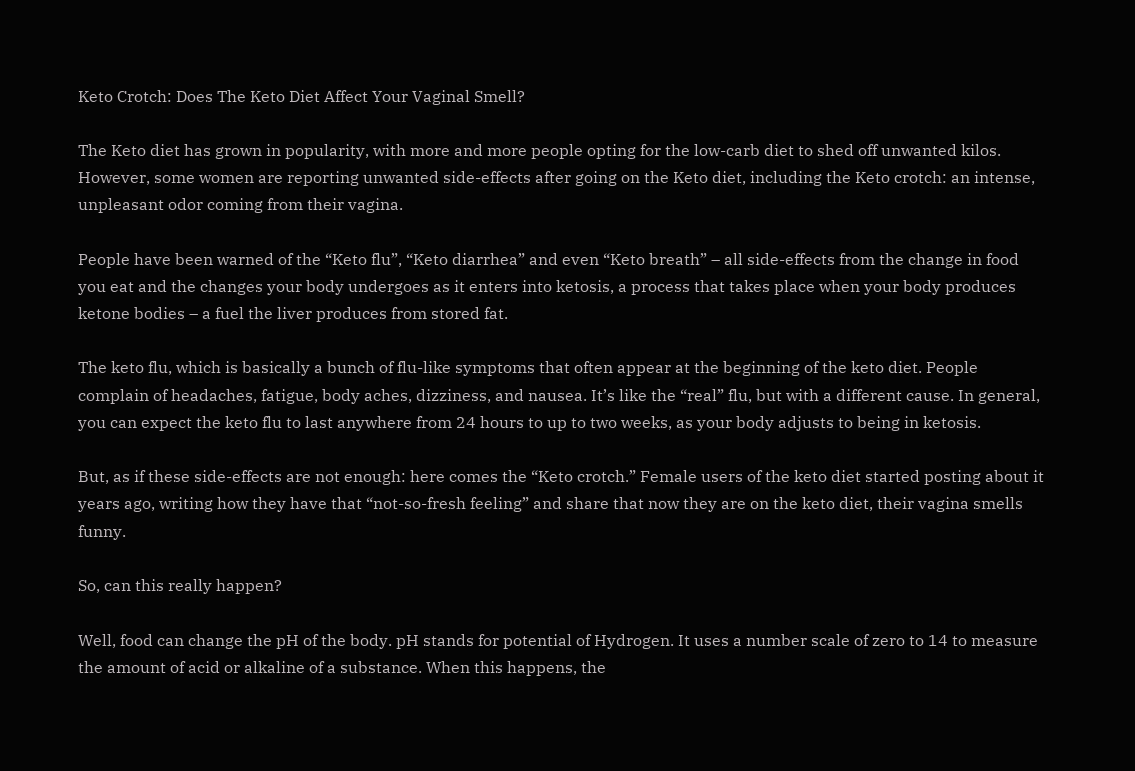Keto Crotch: Does The Keto Diet Affect Your Vaginal Smell?

The Keto diet has grown in popularity, with more and more people opting for the low-carb diet to shed off unwanted kilos. However, some women are reporting unwanted side-effects after going on the Keto diet, including the Keto crotch: an intense, unpleasant odor coming from their vagina.

People have been warned of the “Keto flu”, “Keto diarrhea” and even “Keto breath” – all side-effects from the change in food you eat and the changes your body undergoes as it enters into ketosis, a process that takes place when your body produces ketone bodies – a fuel the liver produces from stored fat.

The keto flu, which is basically a bunch of flu-like symptoms that often appear at the beginning of the keto diet. People complain of headaches, fatigue, body aches, dizziness, and nausea. It’s like the “real” flu, but with a different cause. In general, you can expect the keto flu to last anywhere from 24 hours to up to two weeks, as your body adjusts to being in ketosis.

But, as if these side-effects are not enough: here comes the “Keto crotch.” Female users of the keto diet started posting about it years ago, writing how they have that “not-so-fresh feeling” and share that now they are on the keto diet, their vagina smells funny.

So, can this really happen?

Well, food can change the pH of the body. pH stands for potential of Hydrogen. It uses a number scale of zero to 14 to measure the amount of acid or alkaline of a substance. When this happens, the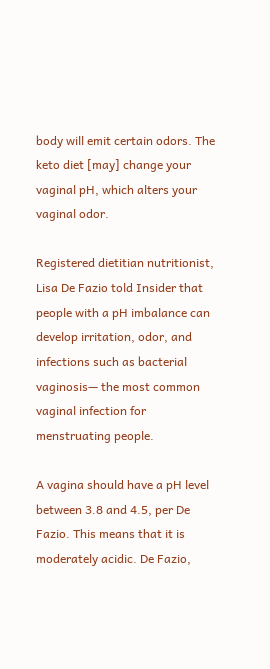body will emit certain odors. The keto diet [may] change your vaginal pH, which alters your vaginal odor.

Registered dietitian nutritionist, Lisa De Fazio told Insider that people with a pH imbalance can develop irritation, odor, and infections such as bacterial vaginosis— the most common vaginal infection for menstruating people.

A vagina should have a pH level between 3.8 and 4.5, per De Fazio. This means that it is moderately acidic. De Fazio,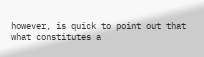however, is quick to point out that what constitutes a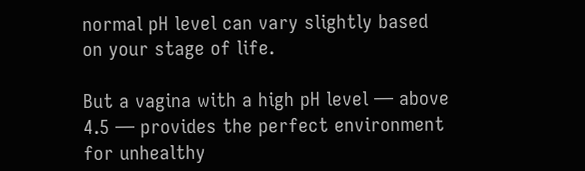normal pH level can vary slightly based on your stage of life.

But a vagina with a high pH level — above 4.5 — provides the perfect environment for unhealthy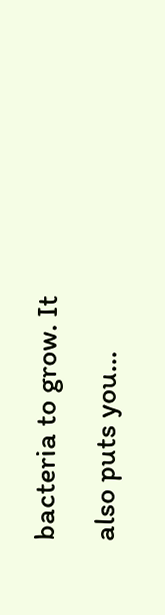bacteria to grow. It also puts you…